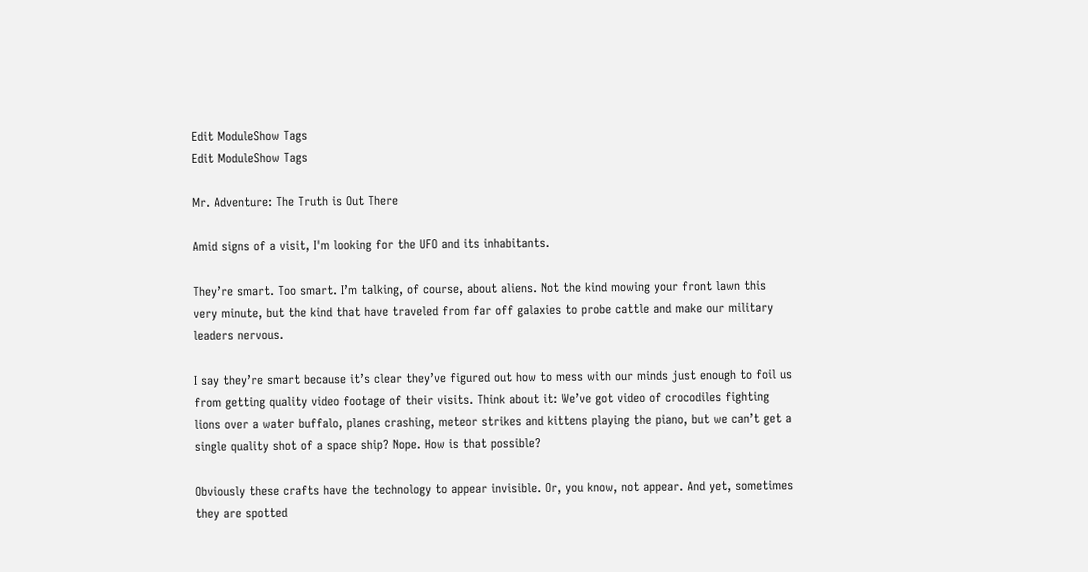Edit ModuleShow Tags
Edit ModuleShow Tags

Mr. Adventure: The Truth is Out There

Amid signs of a visit, I'm looking for the UFO and its inhabitants.

They’re smart. Too smart. I’m talking, of course, about aliens. Not the kind mowing your front lawn this very minute, but the kind that have traveled from far off galaxies to probe cattle and make our military leaders nervous.

I say they’re smart because it’s clear they’ve figured out how to mess with our minds just enough to foil us from getting quality video footage of their visits. Think about it: We’ve got video of crocodiles fighting lions over a water buffalo, planes crashing, meteor strikes and kittens playing the piano, but we can’t get a single quality shot of a space ship? Nope. How is that possible?

Obviously these crafts have the technology to appear invisible. Or, you know, not appear. And yet, sometimes they are spotted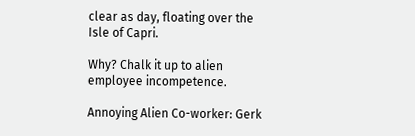clear as day, floating over the Isle of Capri.

Why? Chalk it up to alien employee incompetence.

Annoying Alien Co-worker: Gerk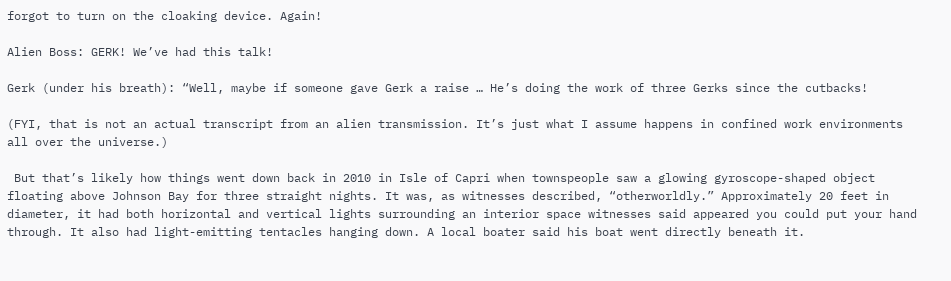forgot to turn on the cloaking device. Again!

Alien Boss: GERK! We’ve had this talk!

Gerk (under his breath): “Well, maybe if someone gave Gerk a raise … He’s doing the work of three Gerks since the cutbacks!

(FYI, that is not an actual transcript from an alien transmission. It’s just what I assume happens in confined work environments all over the universe.)

 But that’s likely how things went down back in 2010 in Isle of Capri when townspeople saw a glowing gyroscope-shaped object floating above Johnson Bay for three straight nights. It was, as witnesses described, “otherworldly.” Approximately 20 feet in diameter, it had both horizontal and vertical lights surrounding an interior space witnesses said appeared you could put your hand through. It also had light-emitting tentacles hanging down. A local boater said his boat went directly beneath it.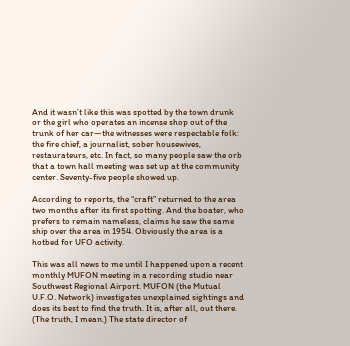And it wasn’t like this was spotted by the town drunk or the girl who operates an incense shop out of the trunk of her car—the witnesses were respectable folk: the fire chief, a journalist, sober housewives, restaurateurs, etc. In fact, so many people saw the orb that a town hall meeting was set up at the community center. Seventy-five people showed up.

According to reports, the “craft” returned to the area two months after its first spotting. And the boater, who prefers to remain nameless, claims he saw the same ship over the area in 1954. Obviously the area is a hotbed for UFO activity.

This was all news to me until I happened upon a recent monthly MUFON meeting in a recording studio near Southwest Regional Airport. MUFON (the Mutual U.F.O. Network) investigates unexplained sightings and does its best to find the truth. It is, after all, out there. (The truth, I mean.) The state director of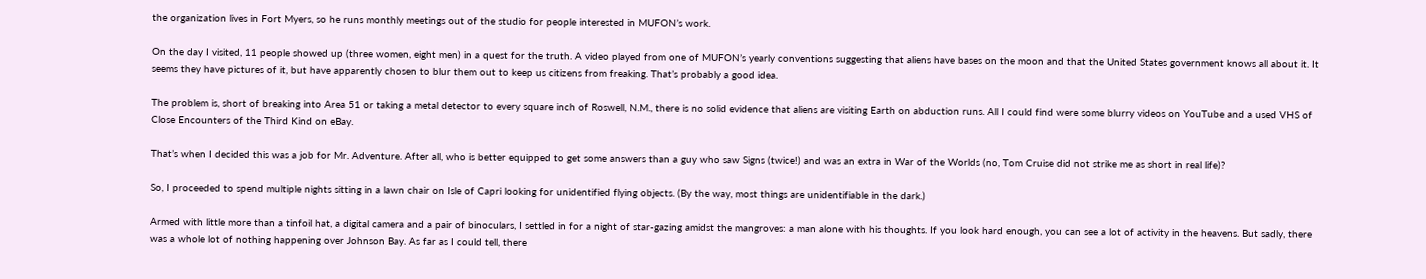the organization lives in Fort Myers, so he runs monthly meetings out of the studio for people interested in MUFON’s work.

On the day I visited, 11 people showed up (three women, eight men) in a quest for the truth. A video played from one of MUFON’s yearly conventions suggesting that aliens have bases on the moon and that the United States government knows all about it. It seems they have pictures of it, but have apparently chosen to blur them out to keep us citizens from freaking. That’s probably a good idea.

The problem is, short of breaking into Area 51 or taking a metal detector to every square inch of Roswell, N.M., there is no solid evidence that aliens are visiting Earth on abduction runs. All I could find were some blurry videos on YouTube and a used VHS of Close Encounters of the Third Kind on eBay.

That’s when I decided this was a job for Mr. Adventure. After all, who is better equipped to get some answers than a guy who saw Signs (twice!) and was an extra in War of the Worlds (no, Tom Cruise did not strike me as short in real life)?

So, I proceeded to spend multiple nights sitting in a lawn chair on Isle of Capri looking for unidentified flying objects. (By the way, most things are unidentifiable in the dark.)

Armed with little more than a tinfoil hat, a digital camera and a pair of binoculars, I settled in for a night of star-gazing amidst the mangroves: a man alone with his thoughts. If you look hard enough, you can see a lot of activity in the heavens. But sadly, there was a whole lot of nothing happening over Johnson Bay. As far as I could tell, there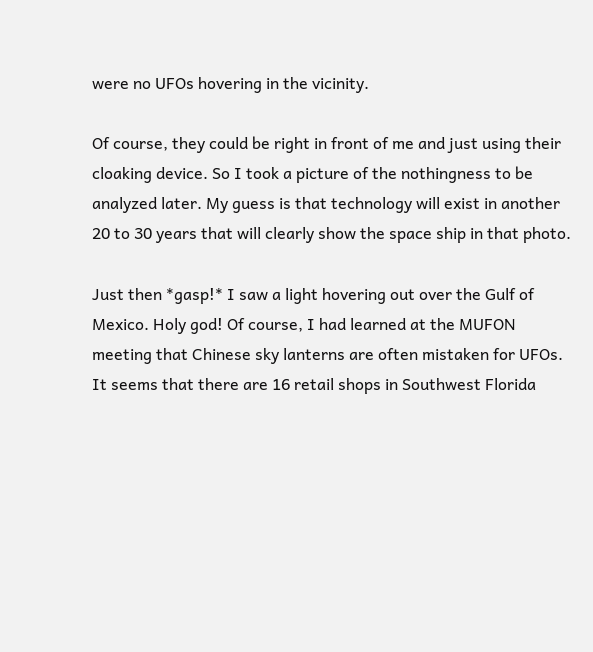were no UFOs hovering in the vicinity.

Of course, they could be right in front of me and just using their cloaking device. So I took a picture of the nothingness to be analyzed later. My guess is that technology will exist in another 20 to 30 years that will clearly show the space ship in that photo.

Just then *gasp!* I saw a light hovering out over the Gulf of Mexico. Holy god! Of course, I had learned at the MUFON meeting that Chinese sky lanterns are often mistaken for UFOs. It seems that there are 16 retail shops in Southwest Florida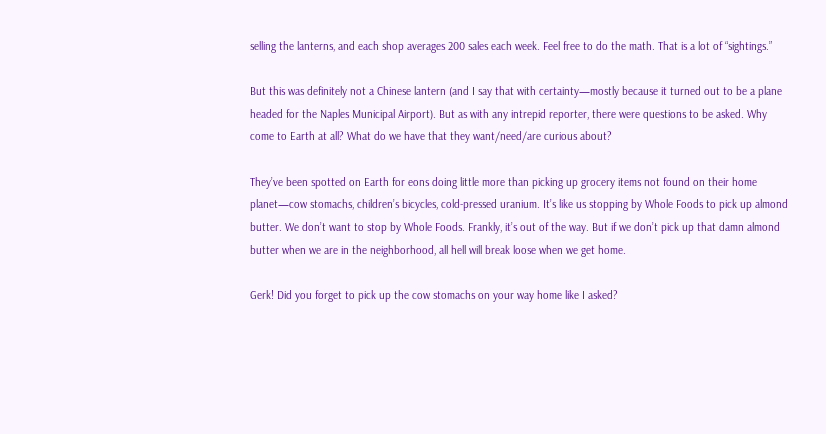selling the lanterns, and each shop averages 200 sales each week. Feel free to do the math. That is a lot of “sightings.”

But this was definitely not a Chinese lantern (and I say that with certainty—mostly because it turned out to be a plane headed for the Naples Municipal Airport). But as with any intrepid reporter, there were questions to be asked. Why come to Earth at all? What do we have that they want/need/are curious about?

They’ve been spotted on Earth for eons doing little more than picking up grocery items not found on their home planet—cow stomachs, children’s bicycles, cold-pressed uranium. It’s like us stopping by Whole Foods to pick up almond butter. We don’t want to stop by Whole Foods. Frankly, it’s out of the way. But if we don’t pick up that damn almond butter when we are in the neighborhood, all hell will break loose when we get home.

Gerk! Did you forget to pick up the cow stomachs on your way home like I asked?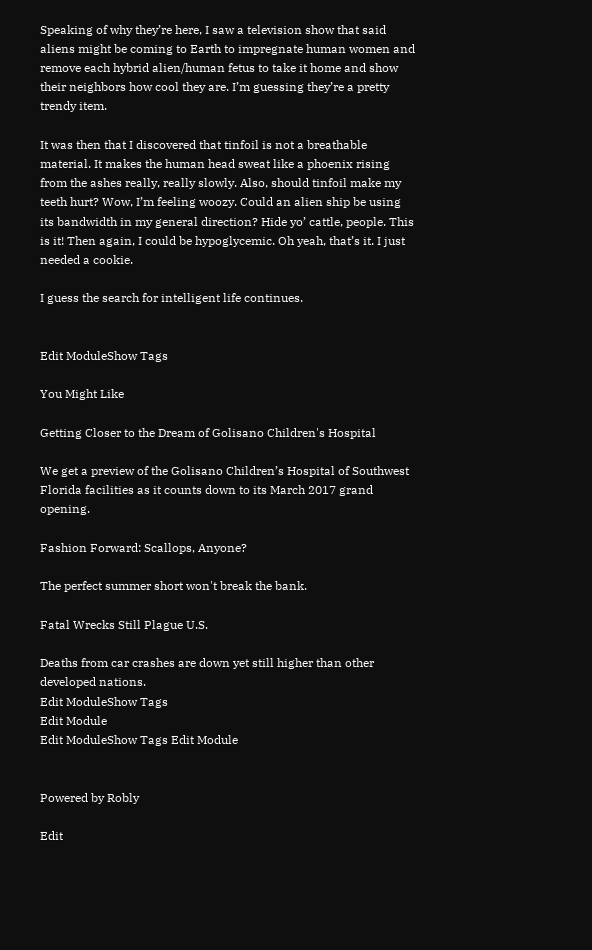Speaking of why they’re here, I saw a television show that said aliens might be coming to Earth to impregnate human women and remove each hybrid alien/human fetus to take it home and show their neighbors how cool they are. I’m guessing they’re a pretty trendy item.

It was then that I discovered that tinfoil is not a breathable material. It makes the human head sweat like a phoenix rising from the ashes really, really slowly. Also, should tinfoil make my teeth hurt? Wow, I’m feeling woozy. Could an alien ship be using its bandwidth in my general direction? Hide yo’ cattle, people. This is it! Then again, I could be hypoglycemic. Oh yeah, that’s it. I just needed a cookie.

I guess the search for intelligent life continues.


Edit ModuleShow Tags

You Might Like

Getting Closer to the Dream of Golisano Children's Hospital

We get a preview of the Golisano Children’s Hospital of Southwest Florida facilities as it counts down to its March 2017 grand opening.

Fashion Forward: Scallops, Anyone?

The perfect summer short won't break the bank.

Fatal Wrecks Still Plague U.S.

Deaths from car crashes are down yet still higher than other developed nations.
Edit ModuleShow Tags
Edit Module
Edit ModuleShow Tags Edit Module


Powered by Robly

Edit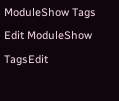ModuleShow Tags
Edit ModuleShow TagsEdit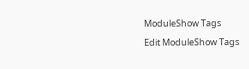ModuleShow Tags
Edit ModuleShow Tags